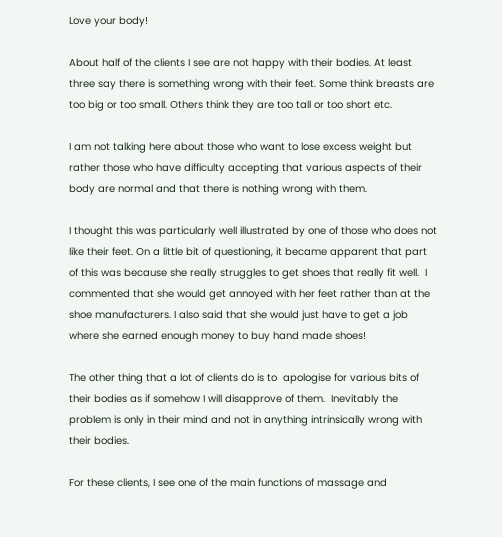Love your body!

About half of the clients I see are not happy with their bodies. At least three say there is something wrong with their feet. Some think breasts are too big or too small. Others think they are too tall or too short etc.

I am not talking here about those who want to lose excess weight but rather those who have difficulty accepting that various aspects of their body are normal and that there is nothing wrong with them.

I thought this was particularly well illustrated by one of those who does not like their feet. On a little bit of questioning, it became apparent that part of this was because she really struggles to get shoes that really fit well.  I commented that she would get annoyed with her feet rather than at the shoe manufacturers. I also said that she would just have to get a job where she earned enough money to buy hand made shoes!

The other thing that a lot of clients do is to  apologise for various bits of their bodies as if somehow I will disapprove of them.  Inevitably the problem is only in their mind and not in anything intrinsically wrong with their bodies.

For these clients, I see one of the main functions of massage and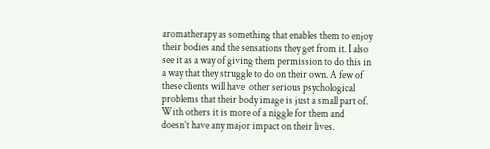aromatherapy as something that enables them to enjoy their bodies and the sensations they get from it. I also see it as a way of giving them permission to do this in a way that they struggle to do on their own. A few of these clients will have  other serious psychological problems that their body image is just a small part of. With others it is more of a niggle for them and doesn’t have any major impact on their lives.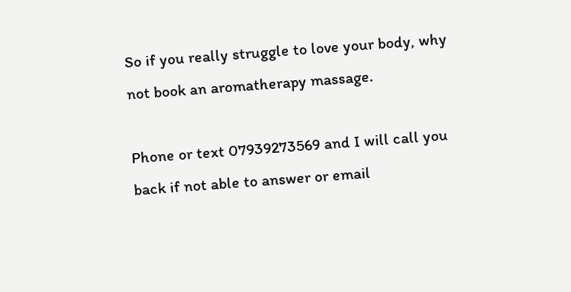So if you really struggle to love your body, why not book an aromatherapy massage.

Phone or text 07939273569 and I will call you back if not able to answer or email